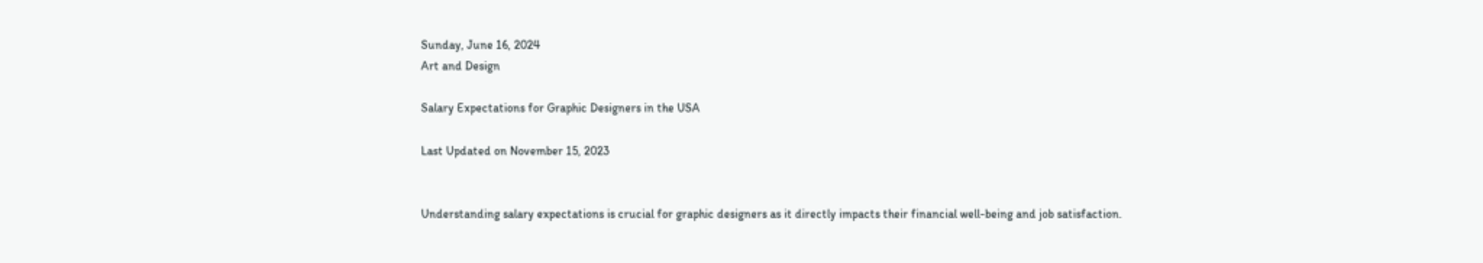Sunday, June 16, 2024
Art and Design

Salary Expectations for Graphic Designers in the USA

Last Updated on November 15, 2023


Understanding salary expectations is crucial for graphic designers as it directly impacts their financial well-being and job satisfaction.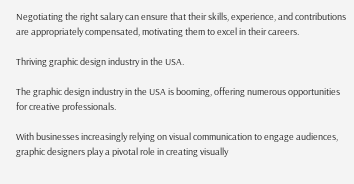Negotiating the right salary can ensure that their skills, experience, and contributions are appropriately compensated, motivating them to excel in their careers.

Thriving graphic design industry in the USA.

The graphic design industry in the USA is booming, offering numerous opportunities for creative professionals.

With businesses increasingly relying on visual communication to engage audiences, graphic designers play a pivotal role in creating visually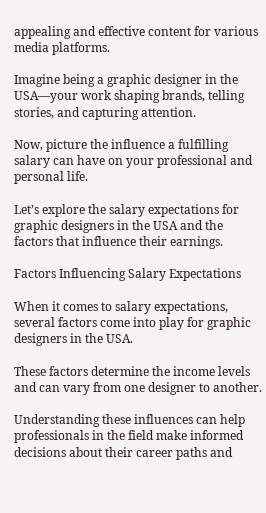appealing and effective content for various media platforms.

Imagine being a graphic designer in the USA—your work shaping brands, telling stories, and capturing attention.

Now, picture the influence a fulfilling salary can have on your professional and personal life.

Let’s explore the salary expectations for graphic designers in the USA and the factors that influence their earnings.

Factors Influencing Salary Expectations

When it comes to salary expectations, several factors come into play for graphic designers in the USA.

These factors determine the income levels and can vary from one designer to another.

Understanding these influences can help professionals in the field make informed decisions about their career paths and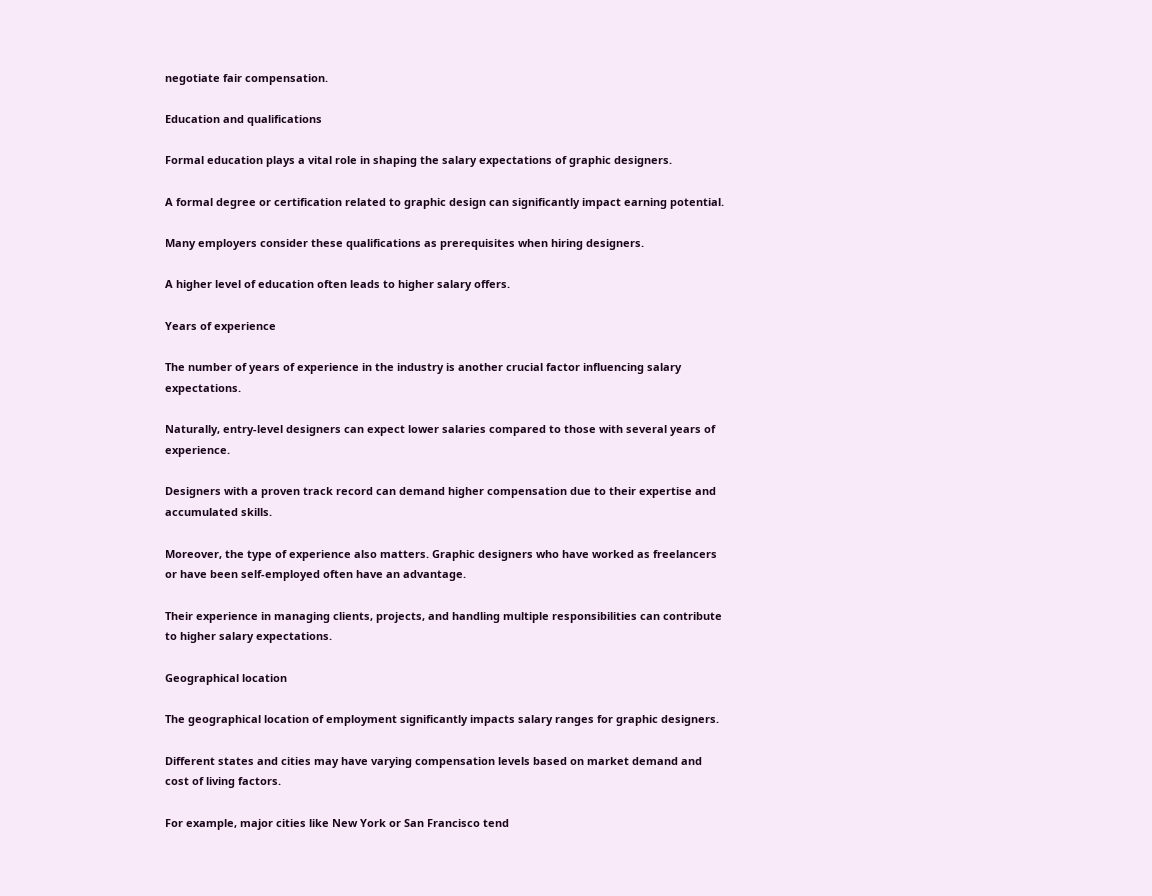negotiate fair compensation.

Education and qualifications

Formal education plays a vital role in shaping the salary expectations of graphic designers.

A formal degree or certification related to graphic design can significantly impact earning potential.

Many employers consider these qualifications as prerequisites when hiring designers.

A higher level of education often leads to higher salary offers.

Years of experience

The number of years of experience in the industry is another crucial factor influencing salary expectations.

Naturally, entry-level designers can expect lower salaries compared to those with several years of experience.

Designers with a proven track record can demand higher compensation due to their expertise and accumulated skills.

Moreover, the type of experience also matters. Graphic designers who have worked as freelancers or have been self-employed often have an advantage.

Their experience in managing clients, projects, and handling multiple responsibilities can contribute to higher salary expectations.

Geographical location

The geographical location of employment significantly impacts salary ranges for graphic designers.

Different states and cities may have varying compensation levels based on market demand and cost of living factors.

For example, major cities like New York or San Francisco tend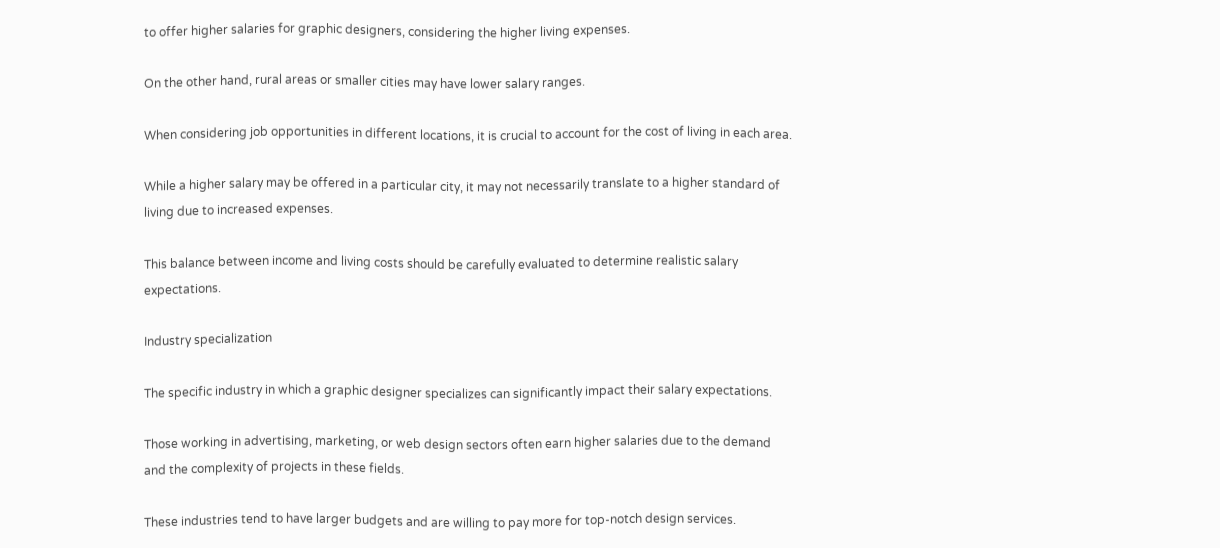to offer higher salaries for graphic designers, considering the higher living expenses.

On the other hand, rural areas or smaller cities may have lower salary ranges.

When considering job opportunities in different locations, it is crucial to account for the cost of living in each area.

While a higher salary may be offered in a particular city, it may not necessarily translate to a higher standard of living due to increased expenses.

This balance between income and living costs should be carefully evaluated to determine realistic salary expectations.

Industry specialization

The specific industry in which a graphic designer specializes can significantly impact their salary expectations.

Those working in advertising, marketing, or web design sectors often earn higher salaries due to the demand and the complexity of projects in these fields.

These industries tend to have larger budgets and are willing to pay more for top-notch design services.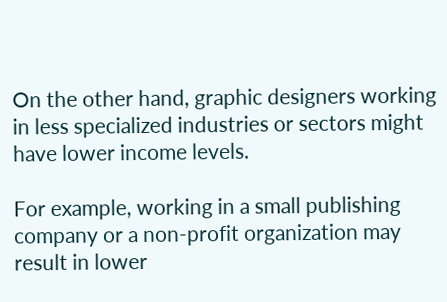On the other hand, graphic designers working in less specialized industries or sectors might have lower income levels.

For example, working in a small publishing company or a non-profit organization may result in lower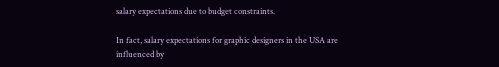salary expectations due to budget constraints.

In fact, salary expectations for graphic designers in the USA are influenced by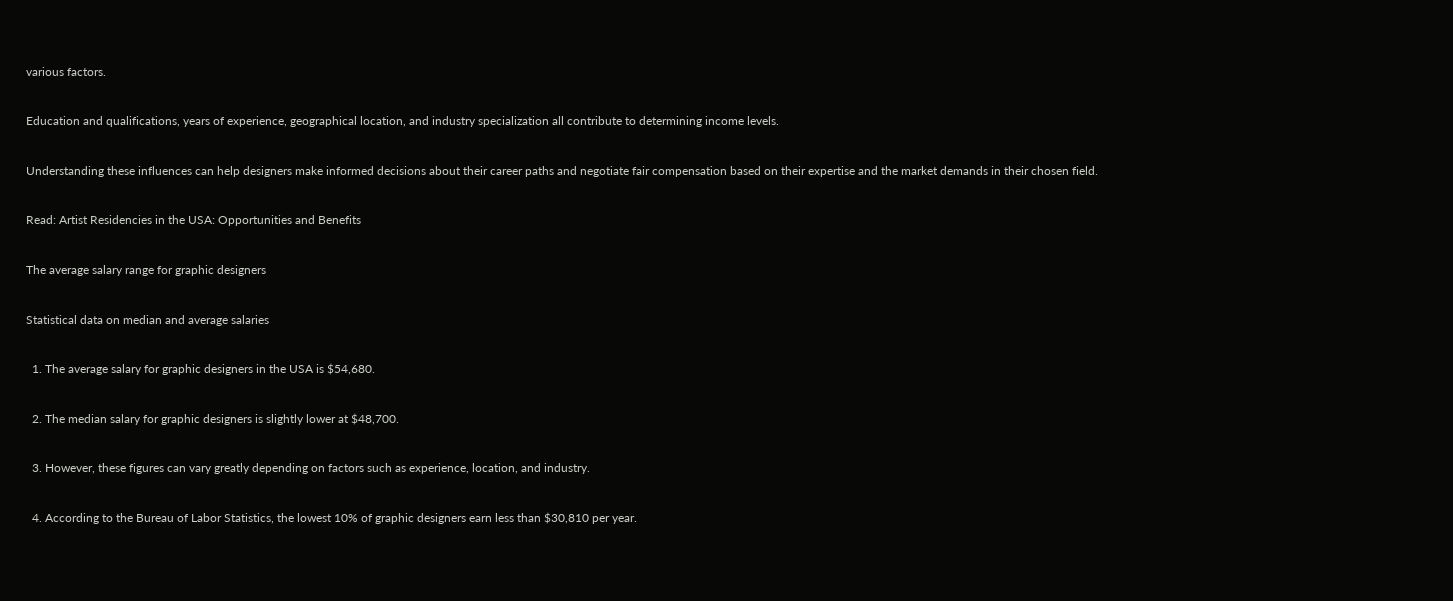various factors.

Education and qualifications, years of experience, geographical location, and industry specialization all contribute to determining income levels.

Understanding these influences can help designers make informed decisions about their career paths and negotiate fair compensation based on their expertise and the market demands in their chosen field.

Read: Artist Residencies in the USA: Opportunities and Benefits

The average salary range for graphic designers

Statistical data on median and average salaries

  1. The average salary for graphic designers in the USA is $54,680.

  2. The median salary for graphic designers is slightly lower at $48,700.

  3. However, these figures can vary greatly depending on factors such as experience, location, and industry.

  4. According to the Bureau of Labor Statistics, the lowest 10% of graphic designers earn less than $30,810 per year.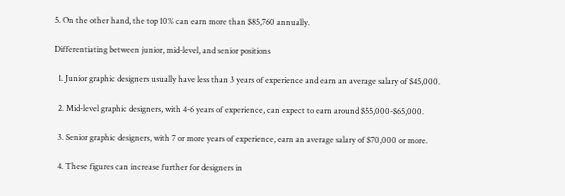5. On the other hand, the top 10% can earn more than $85,760 annually.

Differentiating between junior, mid-level, and senior positions

  1. Junior graphic designers usually have less than 3 years of experience and earn an average salary of $45,000.

  2. Mid-level graphic designers, with 4-6 years of experience, can expect to earn around $55,000-$65,000.

  3. Senior graphic designers, with 7 or more years of experience, earn an average salary of $70,000 or more.

  4. These figures can increase further for designers in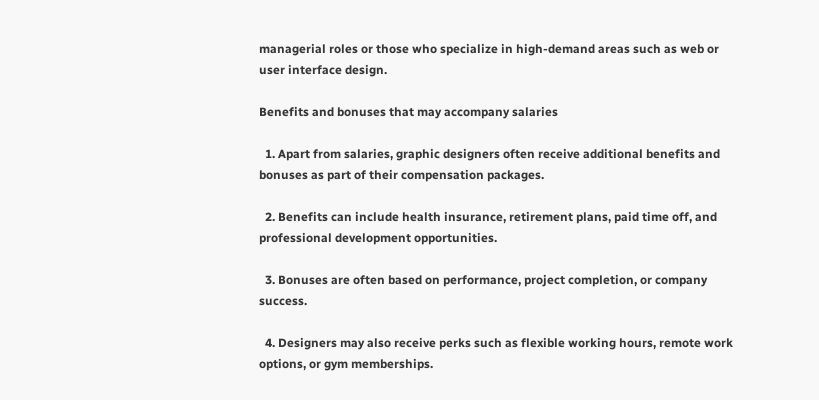managerial roles or those who specialize in high-demand areas such as web or user interface design.

Benefits and bonuses that may accompany salaries

  1. Apart from salaries, graphic designers often receive additional benefits and bonuses as part of their compensation packages.

  2. Benefits can include health insurance, retirement plans, paid time off, and professional development opportunities.

  3. Bonuses are often based on performance, project completion, or company success.

  4. Designers may also receive perks such as flexible working hours, remote work options, or gym memberships.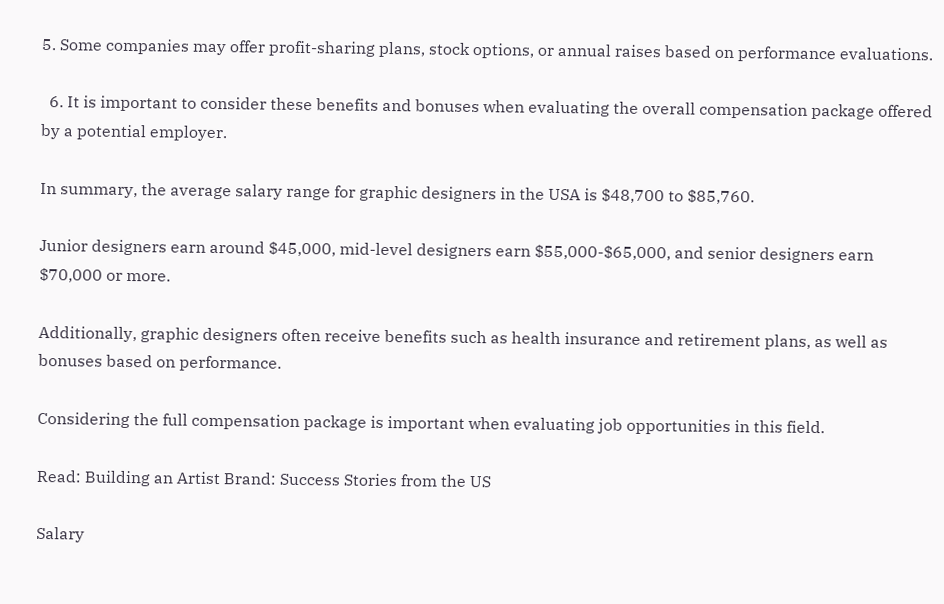5. Some companies may offer profit-sharing plans, stock options, or annual raises based on performance evaluations.

  6. It is important to consider these benefits and bonuses when evaluating the overall compensation package offered by a potential employer.

In summary, the average salary range for graphic designers in the USA is $48,700 to $85,760.

Junior designers earn around $45,000, mid-level designers earn $55,000-$65,000, and senior designers earn $70,000 or more.

Additionally, graphic designers often receive benefits such as health insurance and retirement plans, as well as bonuses based on performance.

Considering the full compensation package is important when evaluating job opportunities in this field.

Read: Building an Artist Brand: Success Stories from the US

Salary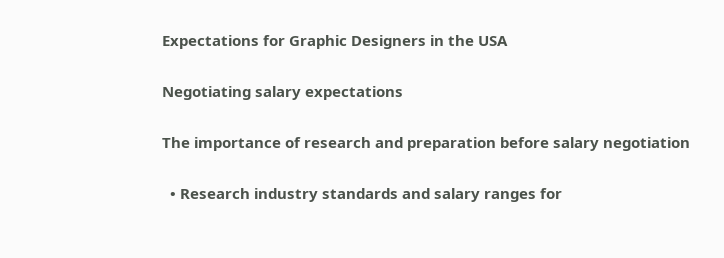Expectations for Graphic Designers in the USA

Negotiating salary expectations

The importance of research and preparation before salary negotiation

  • Research industry standards and salary ranges for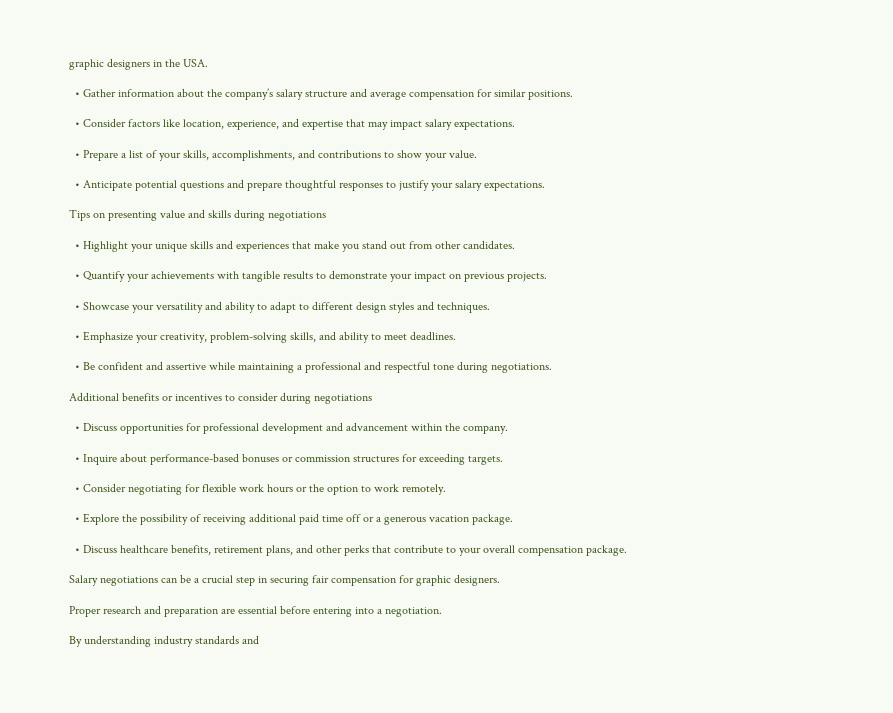graphic designers in the USA.

  • Gather information about the company’s salary structure and average compensation for similar positions.

  • Consider factors like location, experience, and expertise that may impact salary expectations.

  • Prepare a list of your skills, accomplishments, and contributions to show your value.

  • Anticipate potential questions and prepare thoughtful responses to justify your salary expectations.

Tips on presenting value and skills during negotiations

  • Highlight your unique skills and experiences that make you stand out from other candidates.

  • Quantify your achievements with tangible results to demonstrate your impact on previous projects.

  • Showcase your versatility and ability to adapt to different design styles and techniques.

  • Emphasize your creativity, problem-solving skills, and ability to meet deadlines.

  • Be confident and assertive while maintaining a professional and respectful tone during negotiations.

Additional benefits or incentives to consider during negotiations

  • Discuss opportunities for professional development and advancement within the company.

  • Inquire about performance-based bonuses or commission structures for exceeding targets.

  • Consider negotiating for flexible work hours or the option to work remotely.

  • Explore the possibility of receiving additional paid time off or a generous vacation package.

  • Discuss healthcare benefits, retirement plans, and other perks that contribute to your overall compensation package.

Salary negotiations can be a crucial step in securing fair compensation for graphic designers.

Proper research and preparation are essential before entering into a negotiation.

By understanding industry standards and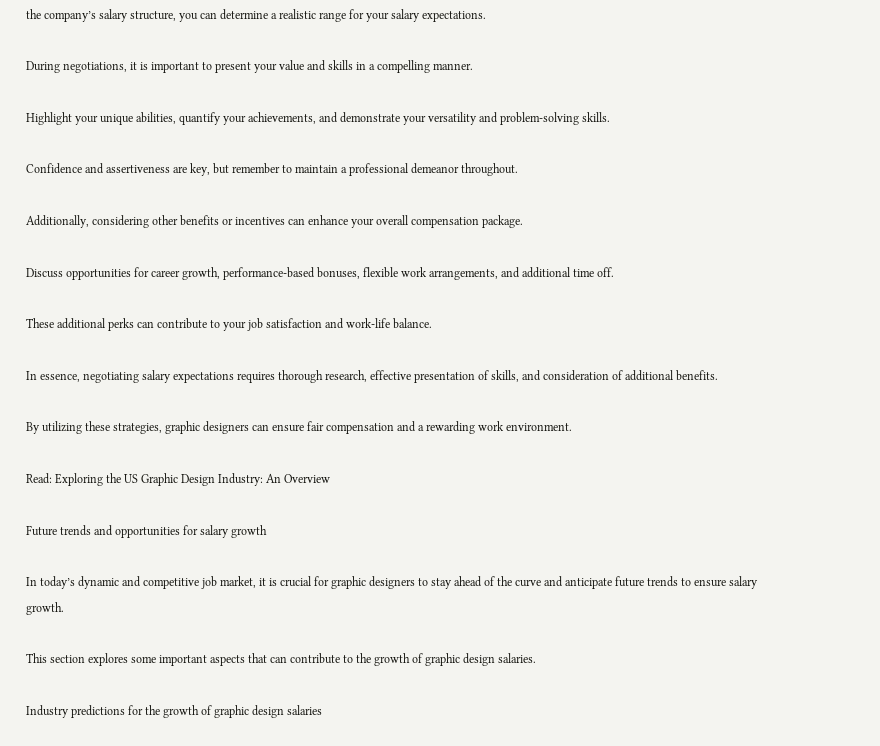the company’s salary structure, you can determine a realistic range for your salary expectations.

During negotiations, it is important to present your value and skills in a compelling manner.

Highlight your unique abilities, quantify your achievements, and demonstrate your versatility and problem-solving skills.

Confidence and assertiveness are key, but remember to maintain a professional demeanor throughout.

Additionally, considering other benefits or incentives can enhance your overall compensation package.

Discuss opportunities for career growth, performance-based bonuses, flexible work arrangements, and additional time off.

These additional perks can contribute to your job satisfaction and work-life balance.

In essence, negotiating salary expectations requires thorough research, effective presentation of skills, and consideration of additional benefits.

By utilizing these strategies, graphic designers can ensure fair compensation and a rewarding work environment.

Read: Exploring the US Graphic Design Industry: An Overview

Future trends and opportunities for salary growth

In today’s dynamic and competitive job market, it is crucial for graphic designers to stay ahead of the curve and anticipate future trends to ensure salary growth.

This section explores some important aspects that can contribute to the growth of graphic design salaries.

Industry predictions for the growth of graphic design salaries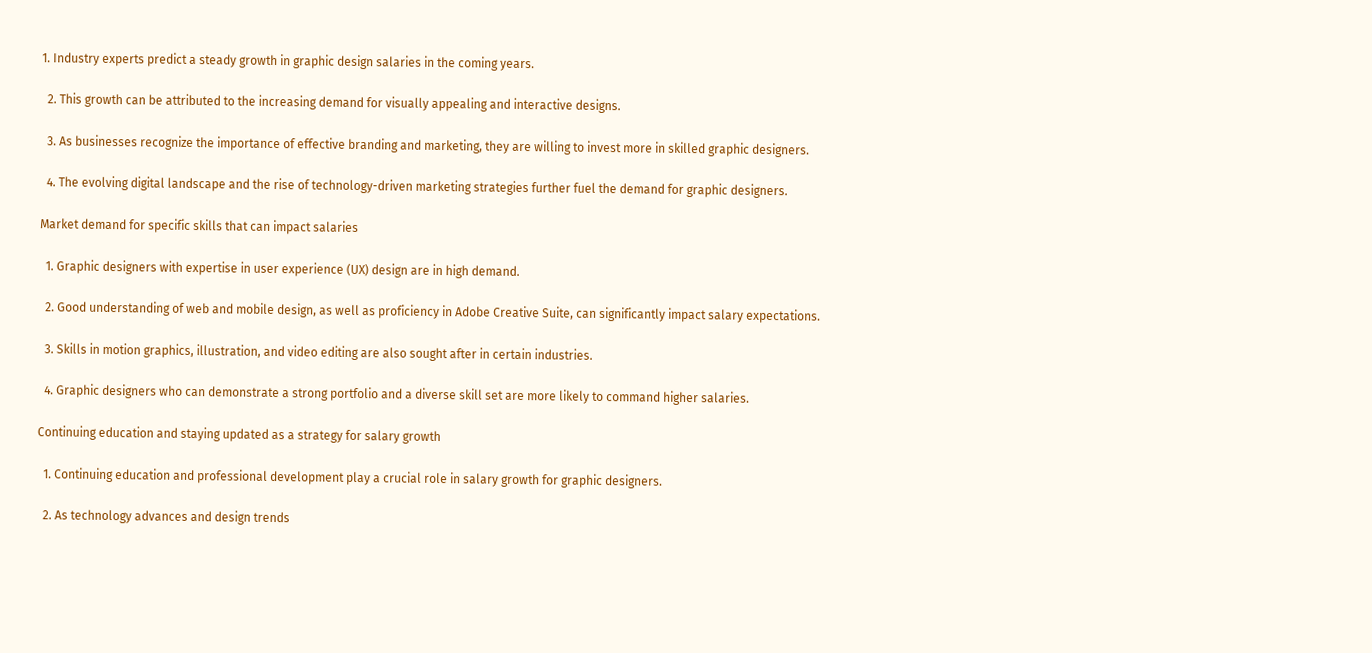1. Industry experts predict a steady growth in graphic design salaries in the coming years.

  2. This growth can be attributed to the increasing demand for visually appealing and interactive designs.

  3. As businesses recognize the importance of effective branding and marketing, they are willing to invest more in skilled graphic designers.

  4. The evolving digital landscape and the rise of technology-driven marketing strategies further fuel the demand for graphic designers.

Market demand for specific skills that can impact salaries

  1. Graphic designers with expertise in user experience (UX) design are in high demand.

  2. Good understanding of web and mobile design, as well as proficiency in Adobe Creative Suite, can significantly impact salary expectations.

  3. Skills in motion graphics, illustration, and video editing are also sought after in certain industries.

  4. Graphic designers who can demonstrate a strong portfolio and a diverse skill set are more likely to command higher salaries.

Continuing education and staying updated as a strategy for salary growth

  1. Continuing education and professional development play a crucial role in salary growth for graphic designers.

  2. As technology advances and design trends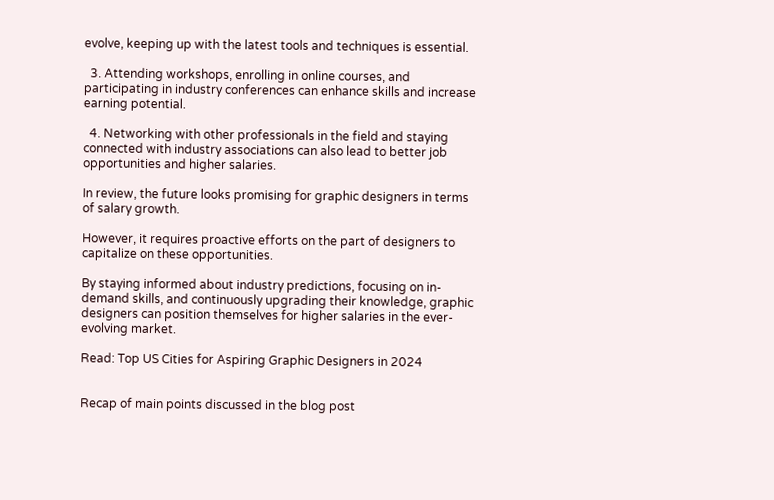evolve, keeping up with the latest tools and techniques is essential.

  3. Attending workshops, enrolling in online courses, and participating in industry conferences can enhance skills and increase earning potential.

  4. Networking with other professionals in the field and staying connected with industry associations can also lead to better job opportunities and higher salaries.

In review, the future looks promising for graphic designers in terms of salary growth.

However, it requires proactive efforts on the part of designers to capitalize on these opportunities.

By staying informed about industry predictions, focusing on in-demand skills, and continuously upgrading their knowledge, graphic designers can position themselves for higher salaries in the ever-evolving market.

Read: Top US Cities for Aspiring Graphic Designers in 2024


Recap of main points discussed in the blog post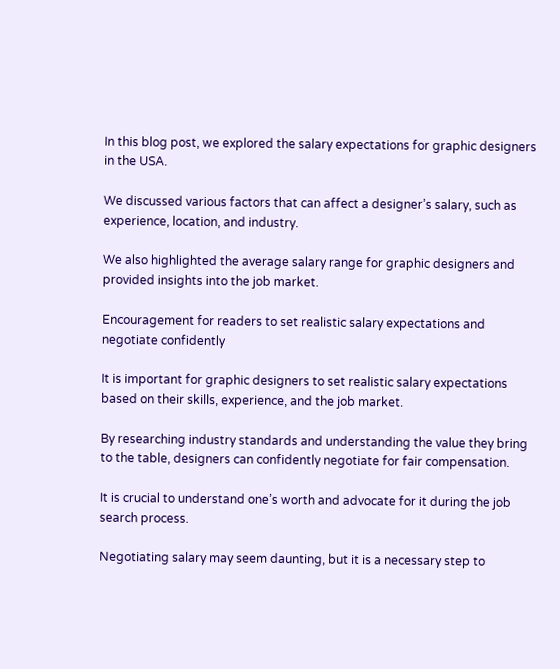In this blog post, we explored the salary expectations for graphic designers in the USA.

We discussed various factors that can affect a designer’s salary, such as experience, location, and industry.

We also highlighted the average salary range for graphic designers and provided insights into the job market.

Encouragement for readers to set realistic salary expectations and negotiate confidently

It is important for graphic designers to set realistic salary expectations based on their skills, experience, and the job market.

By researching industry standards and understanding the value they bring to the table, designers can confidently negotiate for fair compensation.

It is crucial to understand one’s worth and advocate for it during the job search process.

Negotiating salary may seem daunting, but it is a necessary step to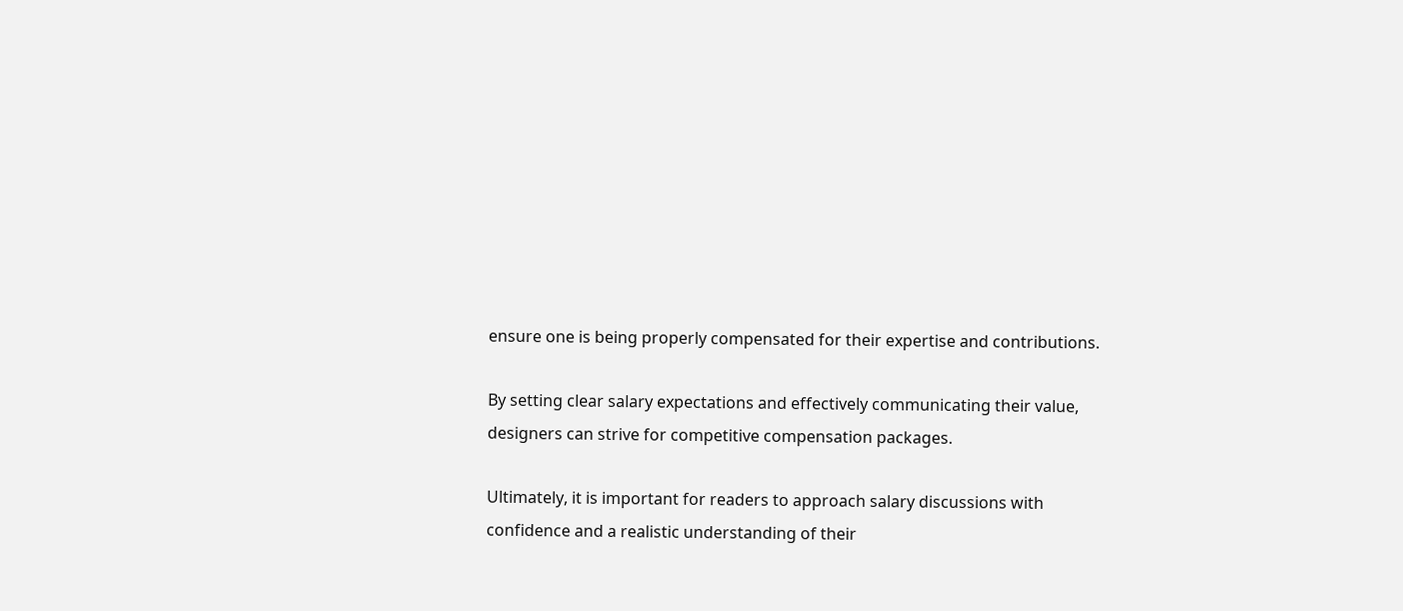ensure one is being properly compensated for their expertise and contributions.

By setting clear salary expectations and effectively communicating their value, designers can strive for competitive compensation packages.

Ultimately, it is important for readers to approach salary discussions with confidence and a realistic understanding of their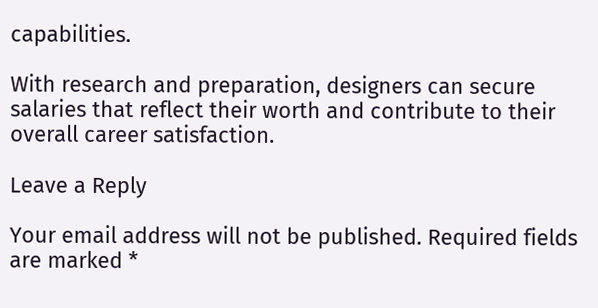capabilities.

With research and preparation, designers can secure salaries that reflect their worth and contribute to their overall career satisfaction.

Leave a Reply

Your email address will not be published. Required fields are marked *